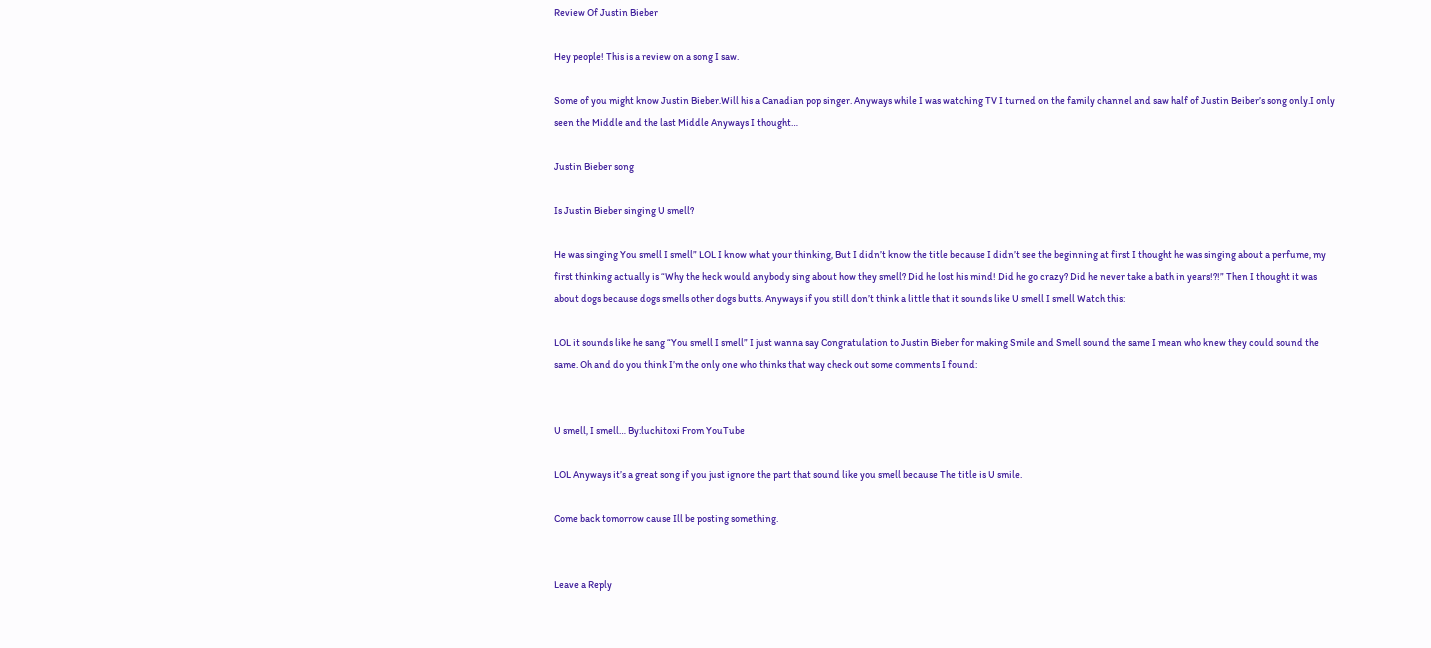Review Of Justin Bieber

Hey people! This is a review on a song I saw.

Some of you might know Justin Bieber.Will his a Canadian pop singer. Anyways while I was watching TV I turned on the family channel and saw half of Justin Beiber’s song only.I only seen the Middle and the last Middle Anyways I thought…

Justin Bieber song

Is Justin Bieber singing U smell?

He was singing You smell I smell” LOL I know what your thinking, But I didn’t know the title because I didn’t see the beginning at first I thought he was singing about a perfume, my first thinking actually is “Why the heck would anybody sing about how they smell? Did he lost his mind! Did he go crazy? Did he never take a bath in years!?!” Then I thought it was about dogs because dogs smells other dogs butts. Anyways if you still don’t think a little that it sounds like U smell I smell Watch this:

LOL it sounds like he sang “You smell I smell” I just wanna say Congratulation to Justin Bieber for making Smile and Smell sound the same I mean who knew they could sound the same. Oh and do you think I’m the only one who thinks that way check out some comments I found:


U smell, I smell… By:luchitoxi From YouTube

LOL Anyways it’s a great song if you just ignore the part that sound like you smell because The title is U smile.

Come back tomorrow cause Ill be posting something.


Leave a Reply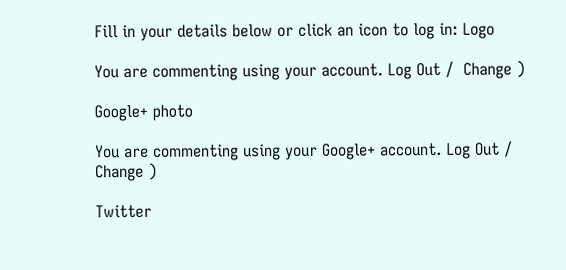Fill in your details below or click an icon to log in: Logo

You are commenting using your account. Log Out /  Change )

Google+ photo

You are commenting using your Google+ account. Log Out /  Change )

Twitter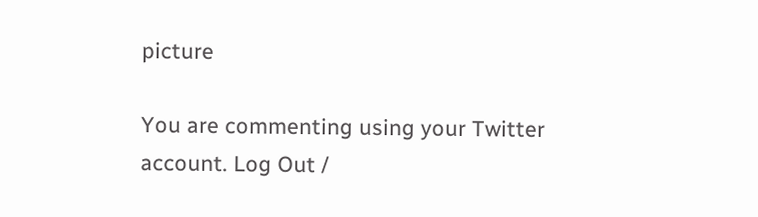picture

You are commenting using your Twitter account. Log Out /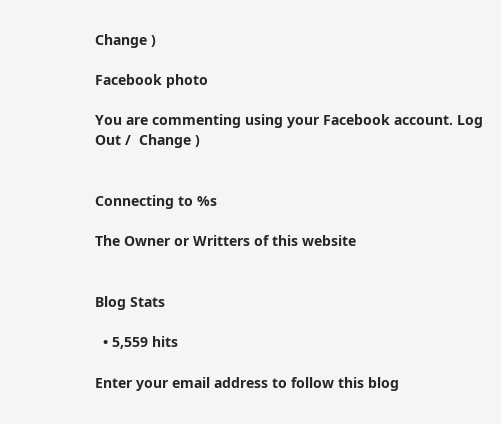Change )

Facebook photo

You are commenting using your Facebook account. Log Out /  Change )


Connecting to %s

The Owner or Writters of this website


Blog Stats

  • 5,559 hits

Enter your email address to follow this blog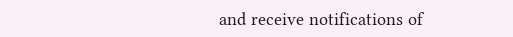and receive notifications of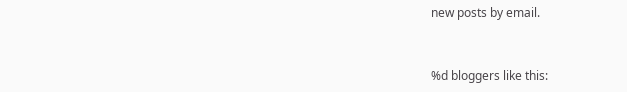new posts by email.


%d bloggers like this: